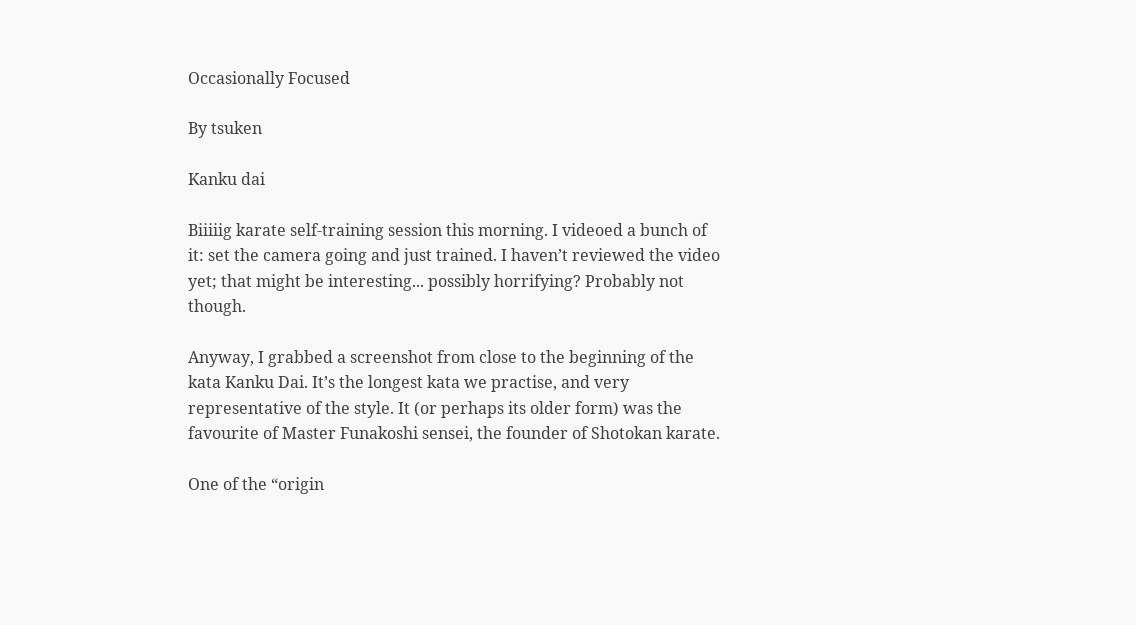Occasionally Focused

By tsuken

Kanku dai

Biiiiig karate self-training session this morning. I videoed a bunch of it: set the camera going and just trained. I haven’t reviewed the video yet; that might be interesting... possibly horrifying? Probably not though.

Anyway, I grabbed a screenshot from close to the beginning of the kata Kanku Dai. It’s the longest kata we practise, and very representative of the style. It (or perhaps its older form) was the favourite of Master Funakoshi sensei, the founder of Shotokan karate.

One of the “origin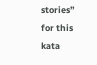stories” for this kata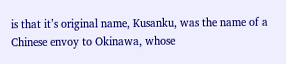is that it’s original name, Kusanku, was the name of a Chinese envoy to Okinawa, whose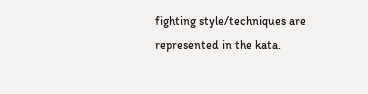fighting style/techniques are represented in the kata.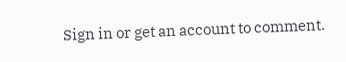Sign in or get an account to comment.